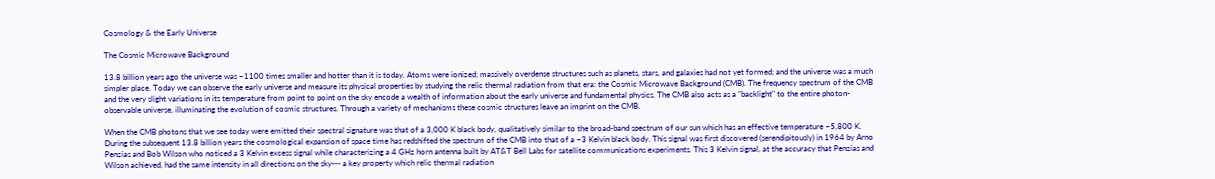Cosmology & the Early Universe

The Cosmic Microwave Background

13.8 billion years ago the universe was ~1100 times smaller and hotter than it is today. Atoms were ionized; massively overdense structures such as planets, stars, and galaxies had not yet formed; and the universe was a much simpler place. Today we can observe the early universe and measure its physical properties by studying the relic thermal radiation from that era: the Cosmic Microwave Background (CMB). The frequency spectrum of the CMB and the very slight variations in its temperature from point to point on the sky encode a wealth of information about the early universe and fundamental physics. The CMB also acts as a "backlight" to the entire photon-observable universe, illuminating the evolution of cosmic structures. Through a variety of mechanisms these cosmic structures leave an imprint on the CMB.

When the CMB photons that we see today were emitted their spectral signature was that of a 3,000 K black body, qualitatively similar to the broad-band spectrum of our sun which has an effective temperature ~5,800 K. During the subsequent 13.8 billion years the cosmological expansion of space time has redshifted the spectrum of the CMB into that of a ~3 Kelvin black body. This signal was first discovered (serendipitously) in 1964 by Arno Penzias and Bob Wilson who noticed a 3 Kelvin excess signal while characterizing a 4 GHz horn antenna built by AT&T Bell Labs for satellite communications experiments. This 3 Kelvin signal, at the accuracy that Penzias and Wilson achieved, had the same intensity in all directions on the sky--- a key property which relic thermal radiation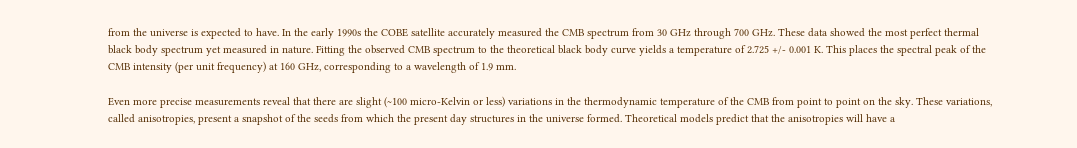from the universe is expected to have. In the early 1990s the COBE satellite accurately measured the CMB spectrum from 30 GHz through 700 GHz. These data showed the most perfect thermal black body spectrum yet measured in nature. Fitting the observed CMB spectrum to the theoretical black body curve yields a temperature of 2.725 +/- 0.001 K. This places the spectral peak of the CMB intensity (per unit frequency) at 160 GHz, corresponding to a wavelength of 1.9 mm.

Even more precise measurements reveal that there are slight (~100 micro-Kelvin or less) variations in the thermodynamic temperature of the CMB from point to point on the sky. These variations, called anisotropies, present a snapshot of the seeds from which the present day structures in the universe formed. Theoretical models predict that the anisotropies will have a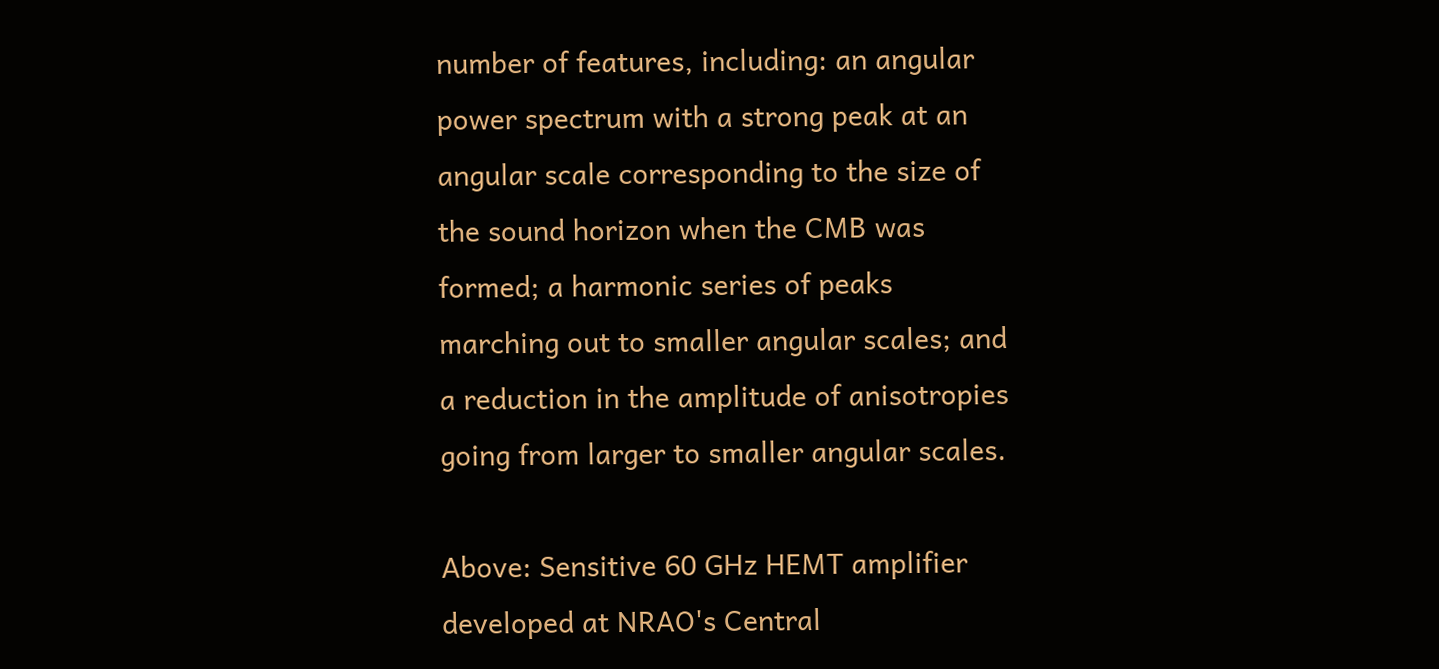number of features, including: an angular power spectrum with a strong peak at an angular scale corresponding to the size of the sound horizon when the CMB was formed; a harmonic series of peaks marching out to smaller angular scales; and a reduction in the amplitude of anisotropies going from larger to smaller angular scales.

Above: Sensitive 60 GHz HEMT amplifier developed at NRAO's Central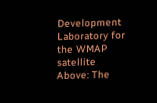Development Laboratory for the WMAP satellite Above: The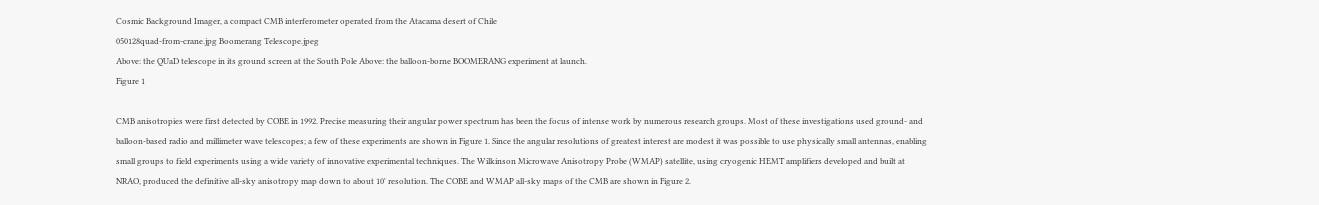Cosmic Background Imager, a compact CMB interferometer operated from the Atacama desert of Chile
050128quad-from-crane.jpg Boomerang Telescope.jpeg
Above: the QUaD telescope in its ground screen at the South Pole Above: the balloon-borne BOOMERANG experiment at launch.
Figure 1

CMB anisotropies were first detected by COBE in 1992. Precise measuring their angular power spectrum has been the focus of intense work by numerous research groups. Most of these investigations used ground- and balloon-based radio and millimeter wave telescopes; a few of these experiments are shown in Figure 1. Since the angular resolutions of greatest interest are modest it was possible to use physically small antennas, enabling small groups to field experiments using a wide variety of innovative experimental techniques. The Wilkinson Microwave Anisotropy Probe (WMAP) satellite, using cryogenic HEMT amplifiers developed and built at NRAO, produced the definitive all-sky anisotropy map down to about 10' resolution. The COBE and WMAP all-sky maps of the CMB are shown in Figure 2.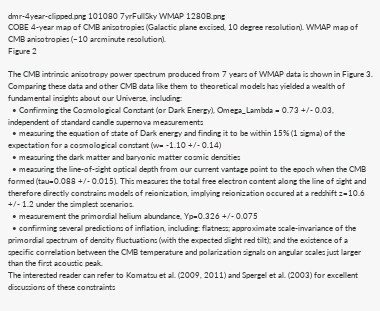dmr-4year-clipped.png 101080 7yrFullSky WMAP 1280B.png
COBE 4-year map of CMB anisotropies (Galactic plane excised, 10 degree resolution). WMAP map of CMB anisotropies (~10 arcminute resolution).
Figure 2

The CMB intrinsic anisotropy power spectrum produced from 7 years of WMAP data is shown in Figure 3. Comparing these data and other CMB data like them to theoretical models has yielded a wealth of fundamental insights about our Universe, including:
  • Confirming the Cosmological Constant (or Dark Energy), Omega_Lambda = 0.73 +/- 0.03, independent of standard candle supernova measurements
  • measuring the equation of state of Dark energy and finding it to be within 15% (1 sigma) of the expectation for a cosmological constant (w= -1.10 +/- 0.14)
  • measuring the dark matter and baryonic matter cosmic densities
  • measuring the line-of-sight optical depth from our current vantage point to the epoch when the CMB formed (tau=0.088 +/- 0.015). This measures the total free electron content along the line of sight and therefore directly constrains models of reionization, implying reionization occured at a redshift z=10.6 +/- 1.2 under the simplest scenarios.
  • measurement the primordial helium abundance, Yp=0.326 +/- 0.075
  • confirming several predictions of inflation, including: flatness; approximate scale-invariance of the primordial spectrum of density fluctuations (with the expected slight red tilt); and the existence of a specific correlation between the CMB temperature and polarization signals on angular scales just larger than the first acoustic peak.
The interested reader can refer to Komatsu et al. (2009, 2011) and Spergel et al. (2003) for excellent discussions of these constraints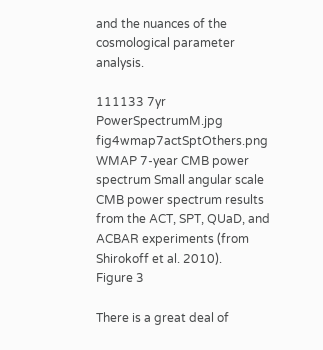and the nuances of the cosmological parameter analysis.

111133 7yr PowerSpectrumM.jpg fig4wmap7actSptOthers.png
WMAP 7-year CMB power spectrum Small angular scale CMB power spectrum results from the ACT, SPT, QUaD, and ACBAR experiments (from Shirokoff et al. 2010).
Figure 3

There is a great deal of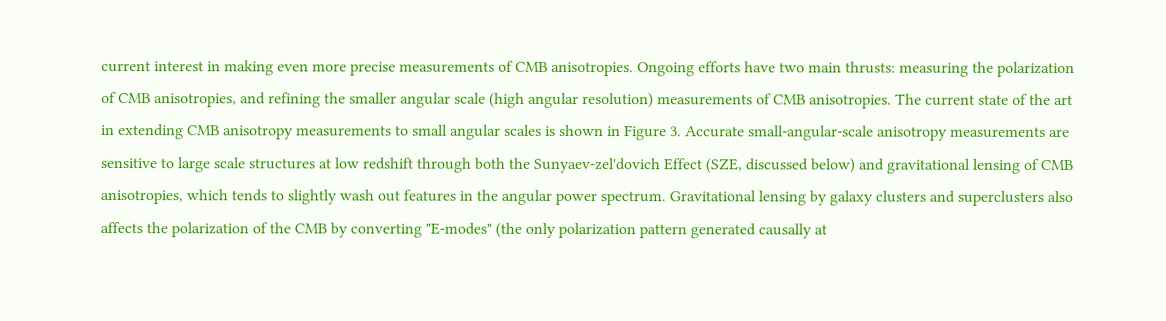current interest in making even more precise measurements of CMB anisotropies. Ongoing efforts have two main thrusts: measuring the polarization of CMB anisotropies, and refining the smaller angular scale (high angular resolution) measurements of CMB anisotropies. The current state of the art in extending CMB anisotropy measurements to small angular scales is shown in Figure 3. Accurate small-angular-scale anisotropy measurements are sensitive to large scale structures at low redshift through both the Sunyaev-zel'dovich Effect (SZE, discussed below) and gravitational lensing of CMB anisotropies, which tends to slightly wash out features in the angular power spectrum. Gravitational lensing by galaxy clusters and superclusters also affects the polarization of the CMB by converting "E-modes" (the only polarization pattern generated causally at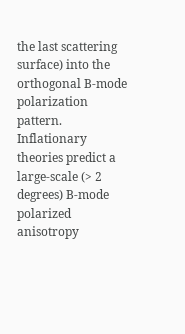the last scattering surface) into the orthogonal B-mode polarization pattern. Inflationary theories predict a large-scale (> 2 degrees) B-mode polarized anisotropy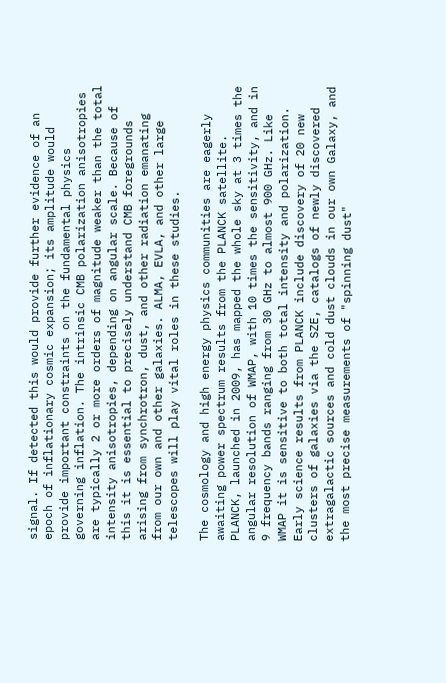signal. If detected this would provide further evidence of an epoch of inflationary cosmic expansion; its amplitude would provide important constraints on the fundamental physics governing inflation. The intrinsic CMB polarization anisotropies are typically 2 or more orders of magnitude weaker than the total intensity anisotropies, depending on angular scale. Because of this it is essential to precisely understand CMB foregrounds arising from synchrotron, dust, and other radiation emanating from our own and other galaxies. ALMA, EVLA, and other large telescopes will play vital roles in these studies.

The cosmology and high energy physics communities are eagerly awaiting power spectrum results from the PLANCK satellite. PLANCK, launched in 2009, has mapped the whole sky at 3 times the angular resolution of WMAP, with 10 times the sensitivity, and in 9 frequency bands ranging from 30 GHz to almost 900 GHz. Like WMAP it is sensitive to both total intensity and polarization. Early science results from PLANCK include discovery of 20 new clusters of galaxies via the SZE, catalogs of newly discovered extragalactic sources and cold dust clouds in our own Galaxy, and the most precise measurements of "spinning dust"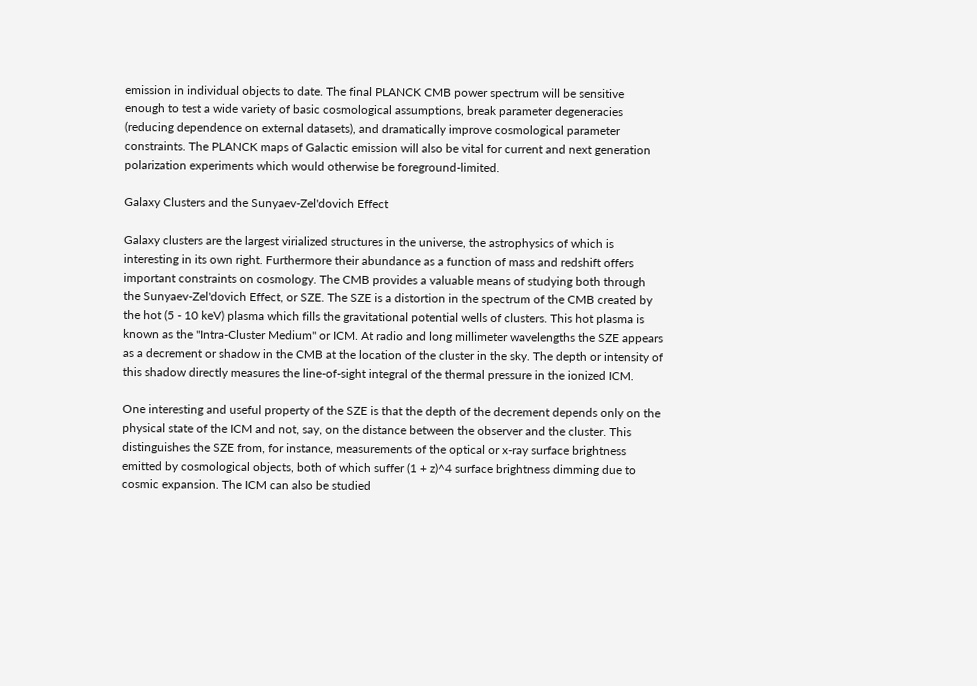emission in individual objects to date. The final PLANCK CMB power spectrum will be sensitive enough to test a wide variety of basic cosmological assumptions, break parameter degeneracies (reducing dependence on external datasets), and dramatically improve cosmological parameter constraints. The PLANCK maps of Galactic emission will also be vital for current and next generation polarization experiments which would otherwise be foreground-limited.

Galaxy Clusters and the Sunyaev-Zel'dovich Effect

Galaxy clusters are the largest virialized structures in the universe, the astrophysics of which is interesting in its own right. Furthermore their abundance as a function of mass and redshift offers important constraints on cosmology. The CMB provides a valuable means of studying both through the Sunyaev-Zel'dovich Effect, or SZE. The SZE is a distortion in the spectrum of the CMB created by the hot (5 - 10 keV) plasma which fills the gravitational potential wells of clusters. This hot plasma is known as the "Intra-Cluster Medium" or ICM. At radio and long millimeter wavelengths the SZE appears as a decrement or shadow in the CMB at the location of the cluster in the sky. The depth or intensity of this shadow directly measures the line-of-sight integral of the thermal pressure in the ionized ICM.

One interesting and useful property of the SZE is that the depth of the decrement depends only on the physical state of the ICM and not, say, on the distance between the observer and the cluster. This distinguishes the SZE from, for instance, measurements of the optical or x-ray surface brightness emitted by cosmological objects, both of which suffer (1 + z)^4 surface brightness dimming due to cosmic expansion. The ICM can also be studied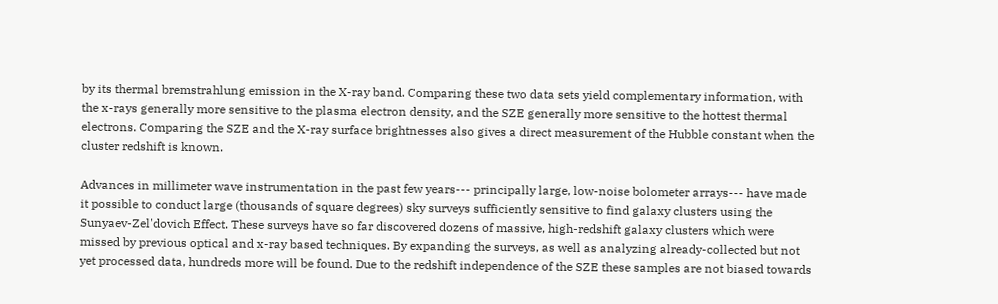by its thermal bremstrahlung emission in the X-ray band. Comparing these two data sets yield complementary information, with the x-rays generally more sensitive to the plasma electron density, and the SZE generally more sensitive to the hottest thermal electrons. Comparing the SZE and the X-ray surface brightnesses also gives a direct measurement of the Hubble constant when the cluster redshift is known.

Advances in millimeter wave instrumentation in the past few years--- principally large, low-noise bolometer arrays--- have made it possible to conduct large (thousands of square degrees) sky surveys sufficiently sensitive to find galaxy clusters using the Sunyaev-Zel'dovich Effect. These surveys have so far discovered dozens of massive, high-redshift galaxy clusters which were missed by previous optical and x-ray based techniques. By expanding the surveys, as well as analyzing already-collected but not yet processed data, hundreds more will be found. Due to the redshift independence of the SZE these samples are not biased towards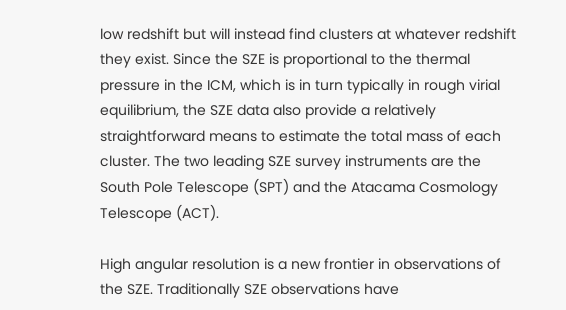low redshift but will instead find clusters at whatever redshift they exist. Since the SZE is proportional to the thermal pressure in the ICM, which is in turn typically in rough virial equilibrium, the SZE data also provide a relatively straightforward means to estimate the total mass of each cluster. The two leading SZE survey instruments are the South Pole Telescope (SPT) and the Atacama Cosmology Telescope (ACT).

High angular resolution is a new frontier in observations of the SZE. Traditionally SZE observations have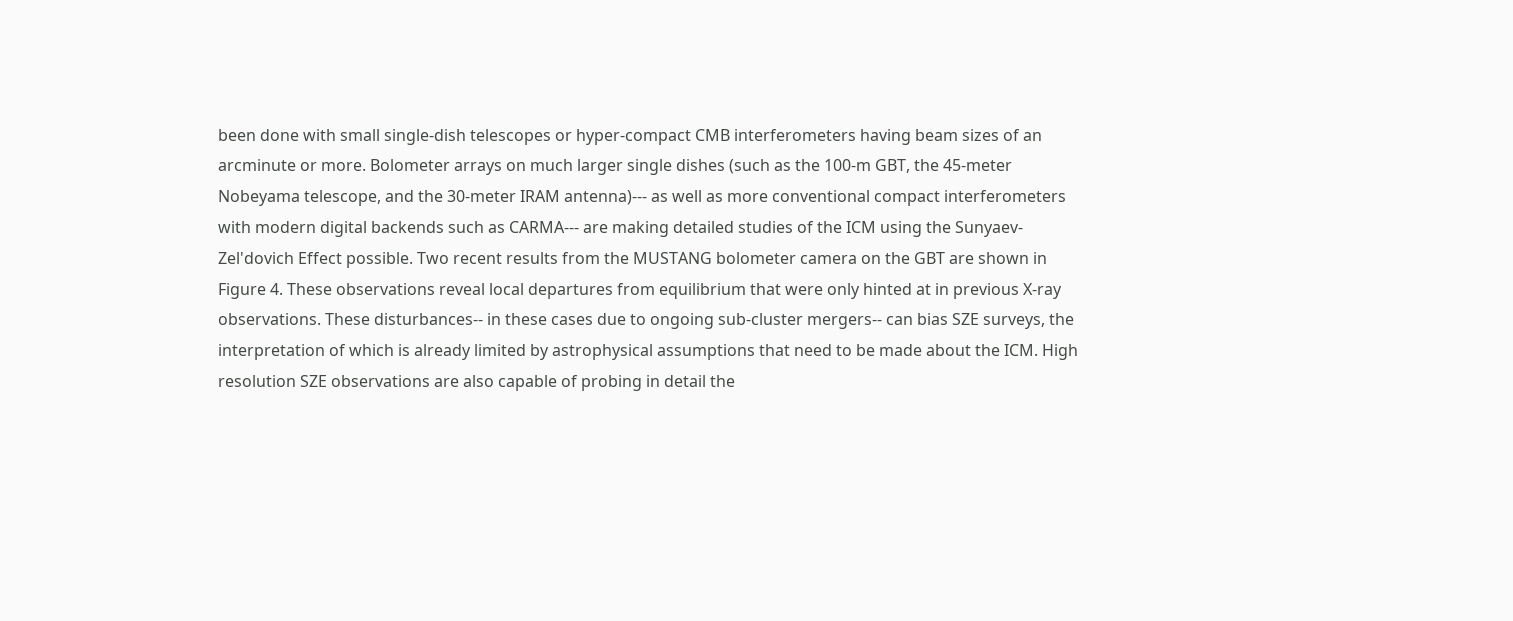been done with small single-dish telescopes or hyper-compact CMB interferometers having beam sizes of an arcminute or more. Bolometer arrays on much larger single dishes (such as the 100-m GBT, the 45-meter Nobeyama telescope, and the 30-meter IRAM antenna)--- as well as more conventional compact interferometers with modern digital backends such as CARMA--- are making detailed studies of the ICM using the Sunyaev-Zel'dovich Effect possible. Two recent results from the MUSTANG bolometer camera on the GBT are shown in Figure 4. These observations reveal local departures from equilibrium that were only hinted at in previous X-ray observations. These disturbances-- in these cases due to ongoing sub-cluster mergers-- can bias SZE surveys, the interpretation of which is already limited by astrophysical assumptions that need to be made about the ICM. High resolution SZE observations are also capable of probing in detail the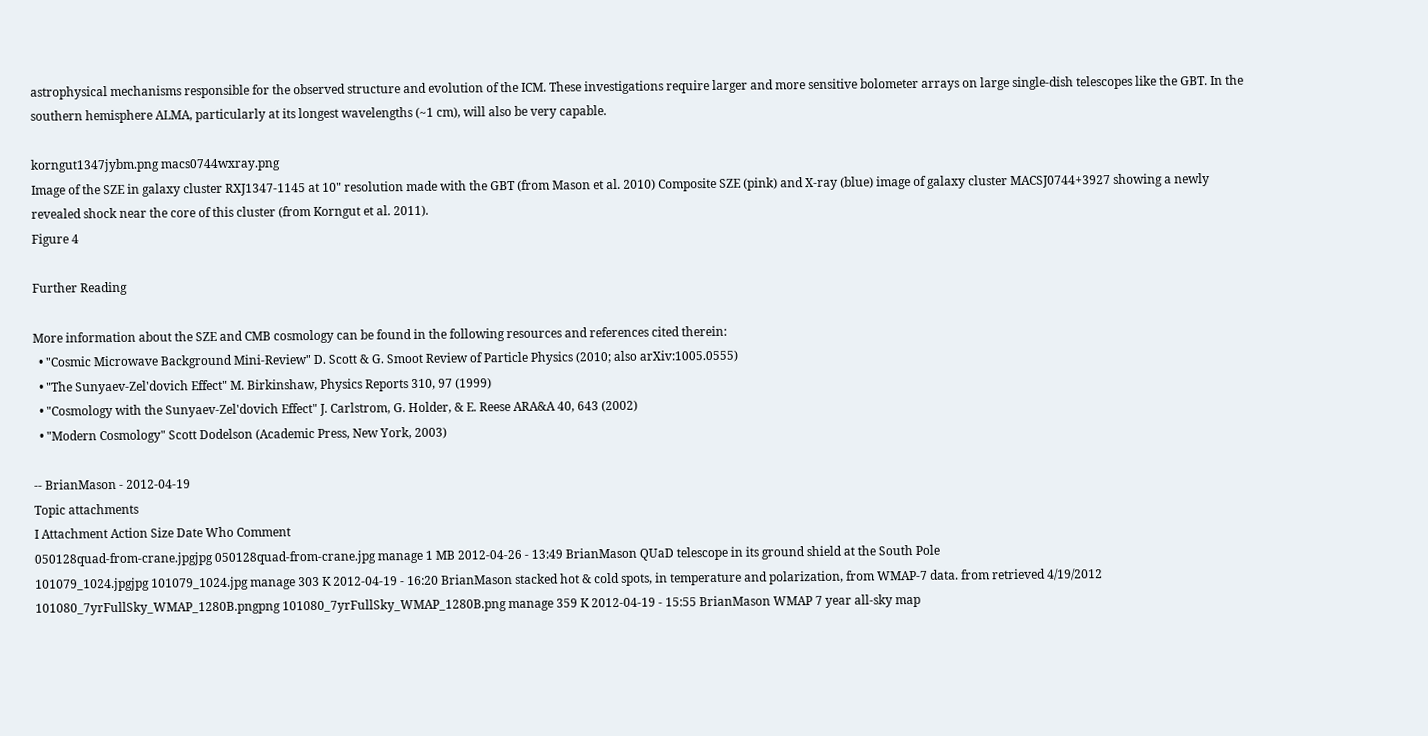astrophysical mechanisms responsible for the observed structure and evolution of the ICM. These investigations require larger and more sensitive bolometer arrays on large single-dish telescopes like the GBT. In the southern hemisphere ALMA, particularly at its longest wavelengths (~1 cm), will also be very capable.

korngut1347jybm.png macs0744wxray.png
Image of the SZE in galaxy cluster RXJ1347-1145 at 10" resolution made with the GBT (from Mason et al. 2010) Composite SZE (pink) and X-ray (blue) image of galaxy cluster MACSJ0744+3927 showing a newly revealed shock near the core of this cluster (from Korngut et al. 2011).
Figure 4

Further Reading

More information about the SZE and CMB cosmology can be found in the following resources and references cited therein:
  • "Cosmic Microwave Background Mini-Review" D. Scott & G. Smoot Review of Particle Physics (2010; also arXiv:1005.0555)
  • "The Sunyaev-Zel'dovich Effect" M. Birkinshaw, Physics Reports 310, 97 (1999)
  • "Cosmology with the Sunyaev-Zel'dovich Effect" J. Carlstrom, G. Holder, & E. Reese ARA&A 40, 643 (2002)
  • "Modern Cosmology" Scott Dodelson (Academic Press, New York, 2003)

-- BrianMason - 2012-04-19
Topic attachments
I Attachment Action Size Date Who Comment
050128quad-from-crane.jpgjpg 050128quad-from-crane.jpg manage 1 MB 2012-04-26 - 13:49 BrianMason QUaD telescope in its ground shield at the South Pole
101079_1024.jpgjpg 101079_1024.jpg manage 303 K 2012-04-19 - 16:20 BrianMason stacked hot & cold spots, in temperature and polarization, from WMAP-7 data. from retrieved 4/19/2012
101080_7yrFullSky_WMAP_1280B.pngpng 101080_7yrFullSky_WMAP_1280B.png manage 359 K 2012-04-19 - 15:55 BrianMason WMAP 7 year all-sky map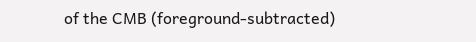of the CMB (foreground-subtracted)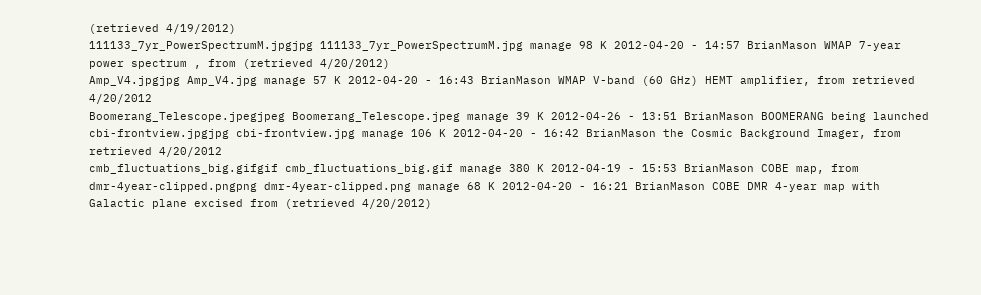(retrieved 4/19/2012)
111133_7yr_PowerSpectrumM.jpgjpg 111133_7yr_PowerSpectrumM.jpg manage 98 K 2012-04-20 - 14:57 BrianMason WMAP 7-year power spectrum , from (retrieved 4/20/2012)
Amp_V4.jpgjpg Amp_V4.jpg manage 57 K 2012-04-20 - 16:43 BrianMason WMAP V-band (60 GHz) HEMT amplifier, from retrieved 4/20/2012
Boomerang_Telescope.jpegjpeg Boomerang_Telescope.jpeg manage 39 K 2012-04-26 - 13:51 BrianMason BOOMERANG being launched
cbi-frontview.jpgjpg cbi-frontview.jpg manage 106 K 2012-04-20 - 16:42 BrianMason the Cosmic Background Imager, from retrieved 4/20/2012
cmb_fluctuations_big.gifgif cmb_fluctuations_big.gif manage 380 K 2012-04-19 - 15:53 BrianMason COBE map, from
dmr-4year-clipped.pngpng dmr-4year-clipped.png manage 68 K 2012-04-20 - 16:21 BrianMason COBE DMR 4-year map with Galactic plane excised from (retrieved 4/20/2012)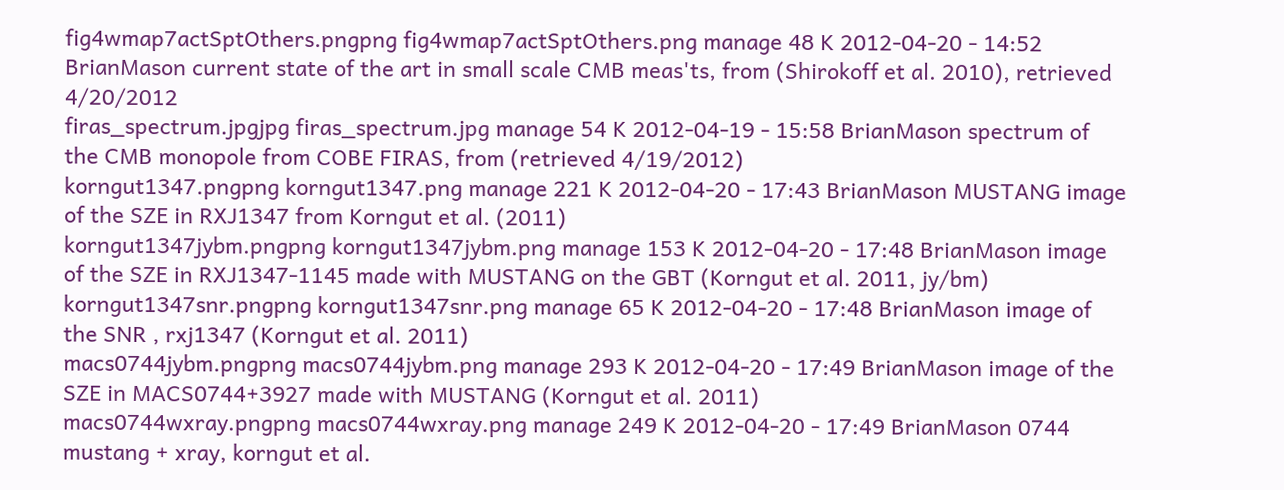fig4wmap7actSptOthers.pngpng fig4wmap7actSptOthers.png manage 48 K 2012-04-20 - 14:52 BrianMason current state of the art in small scale CMB meas'ts, from (Shirokoff et al. 2010), retrieved 4/20/2012
firas_spectrum.jpgjpg firas_spectrum.jpg manage 54 K 2012-04-19 - 15:58 BrianMason spectrum of the CMB monopole from COBE FIRAS, from (retrieved 4/19/2012)
korngut1347.pngpng korngut1347.png manage 221 K 2012-04-20 - 17:43 BrianMason MUSTANG image of the SZE in RXJ1347 from Korngut et al. (2011)
korngut1347jybm.pngpng korngut1347jybm.png manage 153 K 2012-04-20 - 17:48 BrianMason image of the SZE in RXJ1347-1145 made with MUSTANG on the GBT (Korngut et al. 2011, jy/bm)
korngut1347snr.pngpng korngut1347snr.png manage 65 K 2012-04-20 - 17:48 BrianMason image of the SNR , rxj1347 (Korngut et al. 2011)
macs0744jybm.pngpng macs0744jybm.png manage 293 K 2012-04-20 - 17:49 BrianMason image of the SZE in MACS0744+3927 made with MUSTANG (Korngut et al. 2011)
macs0744wxray.pngpng macs0744wxray.png manage 249 K 2012-04-20 - 17:49 BrianMason 0744 mustang + xray, korngut et al.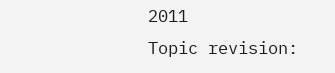2011
Topic revision: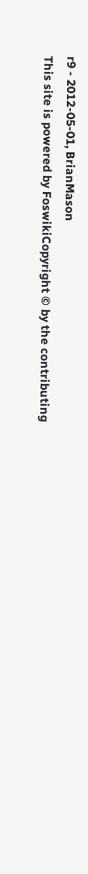r9 - 2012-05-01, BrianMason
This site is powered by FoswikiCopyright © by the contributing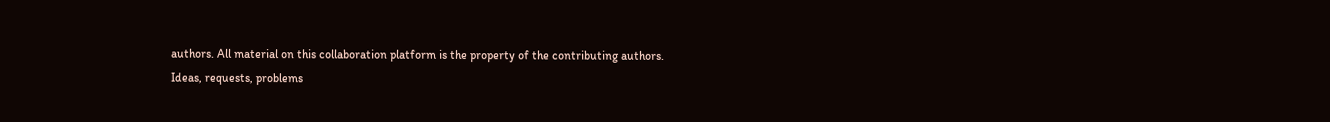authors. All material on this collaboration platform is the property of the contributing authors.
Ideas, requests, problems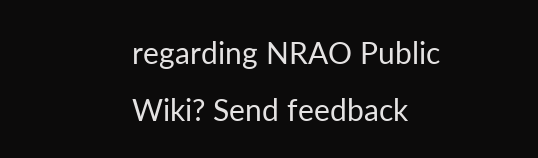regarding NRAO Public Wiki? Send feedback